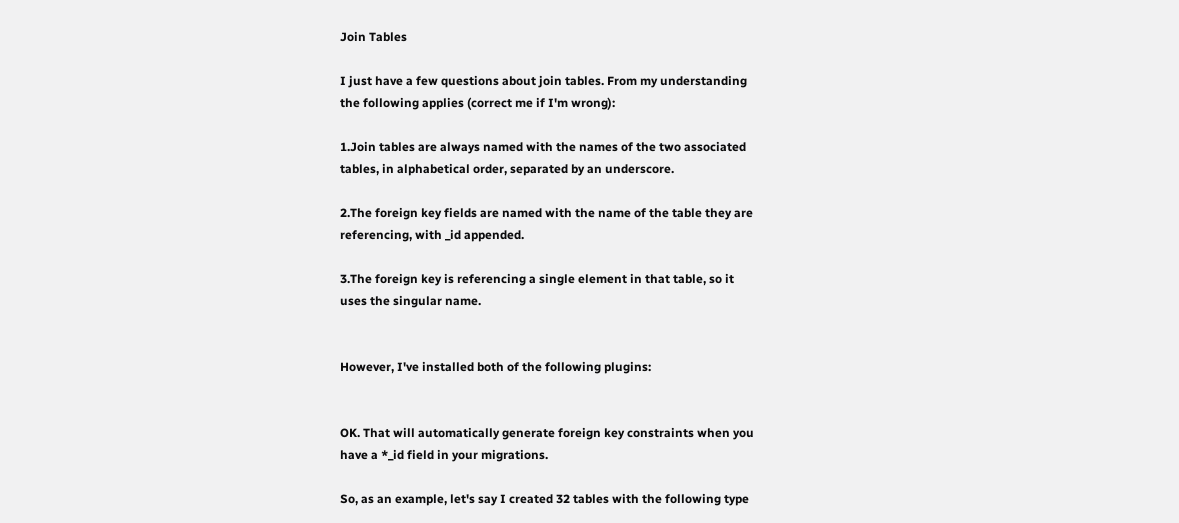Join Tables

I just have a few questions about join tables. From my understanding
the following applies (correct me if I'm wrong):

1.Join tables are always named with the names of the two associated
tables, in alphabetical order, separated by an underscore.

2.The foreign key fields are named with the name of the table they are
referencing, with _id appended.

3.The foreign key is referencing a single element in that table, so it
uses the singular name.


However, I've installed both of the following plugins:


OK. That will automatically generate foreign key constraints when you
have a *_id field in your migrations.

So, as an example, let's say I created 32 tables with the following type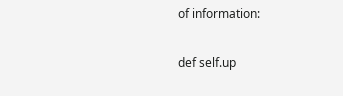of information:

def self.up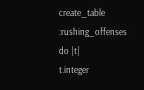create_table :rushing_offenses do |t|
t.integer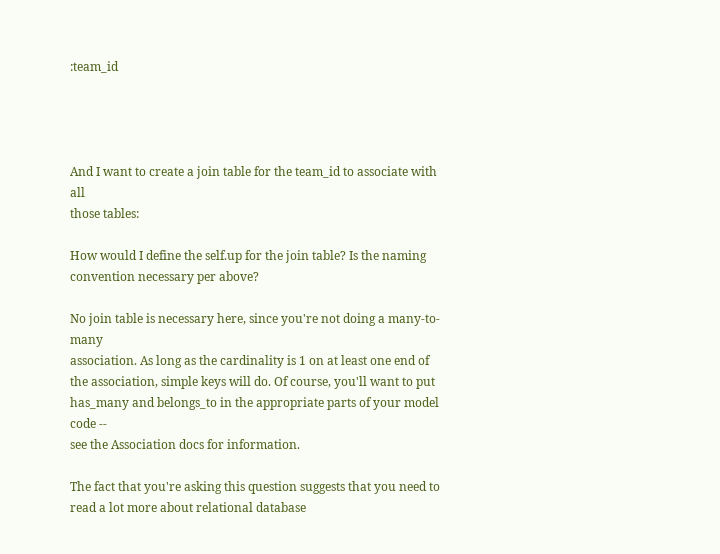:team_id




And I want to create a join table for the team_id to associate with all
those tables:

How would I define the self.up for the join table? Is the naming
convention necessary per above?

No join table is necessary here, since you're not doing a many-to-many
association. As long as the cardinality is 1 on at least one end of
the association, simple keys will do. Of course, you'll want to put
has_many and belongs_to in the appropriate parts of your model code --
see the Association docs for information.

The fact that you're asking this question suggests that you need to
read a lot more about relational database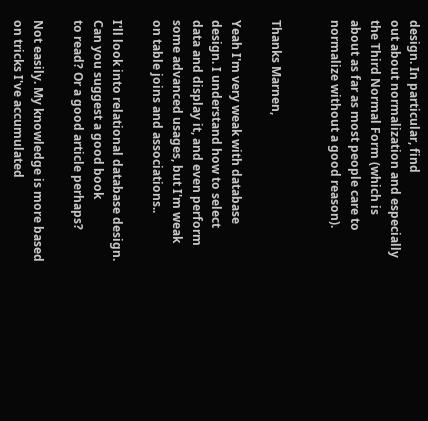design. In particular, find
out about normalization and especially the Third Normal Form (which is
about as far as most people care to normalize without a good reason).


Thanks Marnen,

Yeah I'm very weak with database design. I understand how to select
data and display it, and even perform some advanced usages, but I'm weak
on table joins and associations..

I'll look into relational database design. Can you suggest a good book
to read? Or a good article perhaps?

Not easily. My knowledge is more based on tricks I've accumulated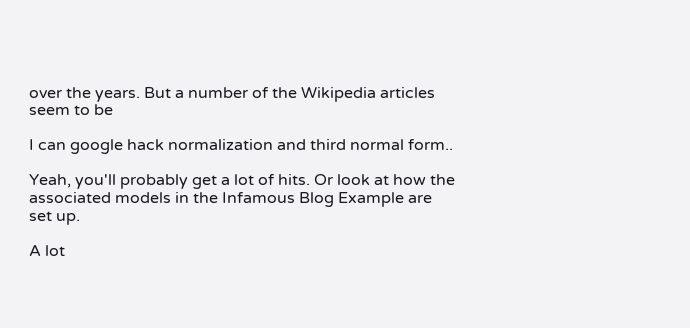over the years. But a number of the Wikipedia articles seem to be

I can google hack normalization and third normal form..

Yeah, you'll probably get a lot of hits. Or look at how the
associated models in the Infamous Blog Example are set up.

A lot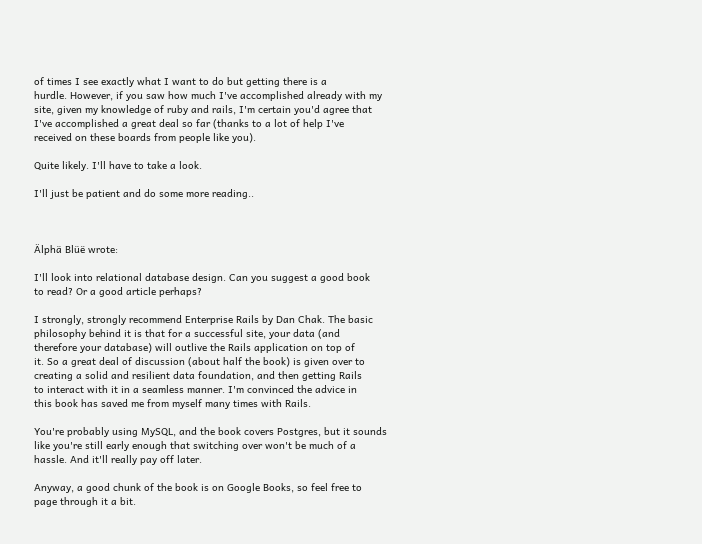of times I see exactly what I want to do but getting there is a
hurdle. However, if you saw how much I've accomplished already with my
site, given my knowledge of ruby and rails, I'm certain you'd agree that
I've accomplished a great deal so far (thanks to a lot of help I've
received on these boards from people like you).

Quite likely. I'll have to take a look.

I'll just be patient and do some more reading..



Älphä Blüë wrote:

I'll look into relational database design. Can you suggest a good book
to read? Or a good article perhaps?

I strongly, strongly recommend Enterprise Rails by Dan Chak. The basic
philosophy behind it is that for a successful site, your data (and
therefore your database) will outlive the Rails application on top of
it. So a great deal of discussion (about half the book) is given over to
creating a solid and resilient data foundation, and then getting Rails
to interact with it in a seamless manner. I'm convinced the advice in
this book has saved me from myself many times with Rails.

You're probably using MySQL, and the book covers Postgres, but it sounds
like you're still early enough that switching over won't be much of a
hassle. And it'll really pay off later.

Anyway, a good chunk of the book is on Google Books, so feel free to
page through it a bit.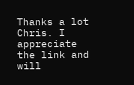Thanks a lot Chris. I appreciate the link and will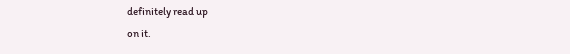definitely read up
on it.